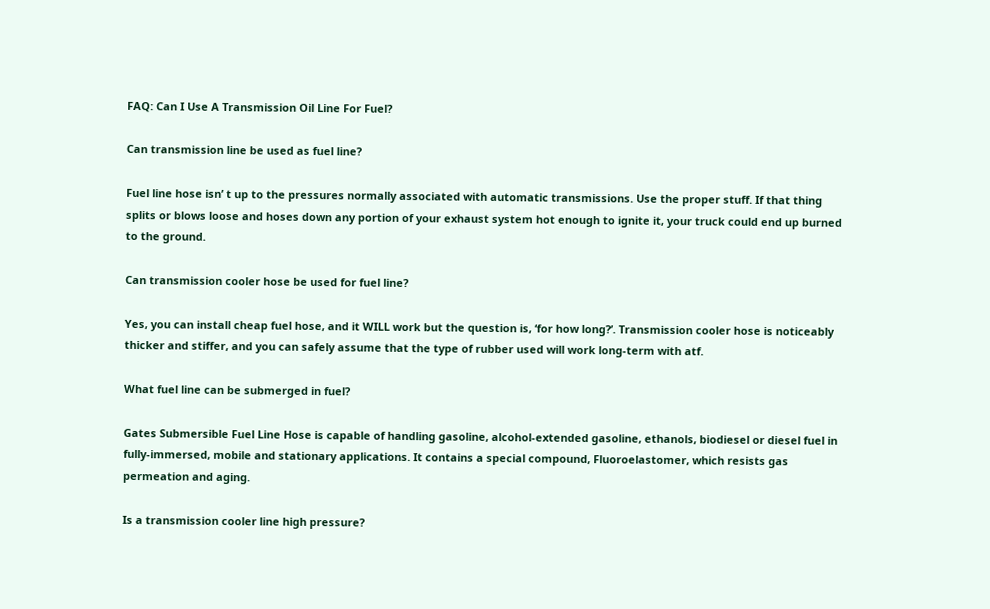FAQ: Can I Use A Transmission Oil Line For Fuel?

Can transmission line be used as fuel line?

Fuel line hose isn’ t up to the pressures normally associated with automatic transmissions. Use the proper stuff. If that thing splits or blows loose and hoses down any portion of your exhaust system hot enough to ignite it, your truck could end up burned to the ground.

Can transmission cooler hose be used for fuel line?

Yes, you can install cheap fuel hose, and it WILL work but the question is, ‘for how long?’. Transmission cooler hose is noticeably thicker and stiffer, and you can safely assume that the type of rubber used will work long-term with atf.

What fuel line can be submerged in fuel?

Gates Submersible Fuel Line Hose is capable of handling gasoline, alcohol-extended gasoline, ethanols, biodiesel or diesel fuel in fully-immersed, mobile and stationary applications. It contains a special compound, Fluoroelastomer, which resists gas permeation and aging.

Is a transmission cooler line high pressure?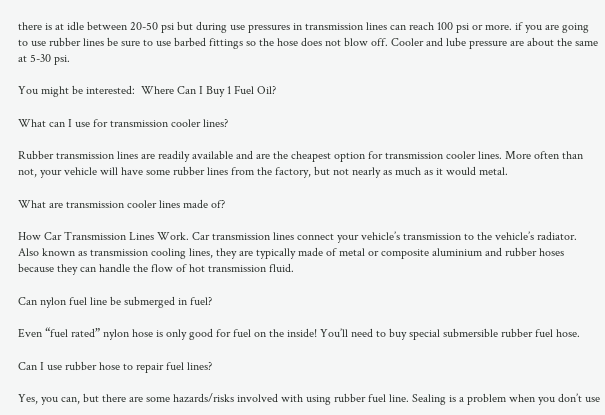there is at idle between 20-50 psi but during use pressures in transmission lines can reach 100 psi or more. if you are going to use rubber lines be sure to use barbed fittings so the hose does not blow off. Cooler and lube pressure are about the same at 5-30 psi.

You might be interested:  Where Can I Buy 1 Fuel Oil?

What can I use for transmission cooler lines?

Rubber transmission lines are readily available and are the cheapest option for transmission cooler lines. More often than not, your vehicle will have some rubber lines from the factory, but not nearly as much as it would metal.

What are transmission cooler lines made of?

How Car Transmission Lines Work. Car transmission lines connect your vehicle’s transmission to the vehicle’s radiator. Also known as transmission cooling lines, they are typically made of metal or composite aluminium and rubber hoses because they can handle the flow of hot transmission fluid.

Can nylon fuel line be submerged in fuel?

Even “fuel rated” nylon hose is only good for fuel on the inside! You’ll need to buy special submersible rubber fuel hose.

Can I use rubber hose to repair fuel lines?

Yes, you can, but there are some hazards/risks involved with using rubber fuel line. Sealing is a problem when you don’t use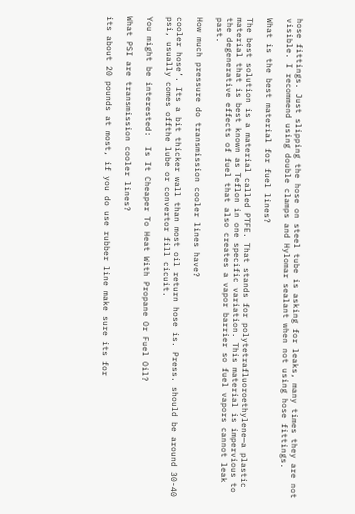hose fittings. Just slipping the hose on steel tube is asking for leaks, many times they are not visible. I recommend using double clamps and Hylomar sealant when not using hose fittings.

What is the best material for fuel lines?

The best solution is a material called PTFE. That stands for polytetrafluoroethylene—a plastic material that is best known as Teflon in one specific variation. This material is impervious to the degenerative effects of fuel that also creates a vapor barrier so fuel vapors cannot leak past.

How much pressure do transmission cooler lines have?

cooler hose’. Its a bit thicker wall than most oil return hose is. Press. should be around 30-40 psi, usually comes offthe lube or convertor fill cicuit.

You might be interested:  Is It Cheaper To Heat With Propane Or Fuel Oil?

What PSI are transmission cooler lines?

its about 20 pounds at most, if you do use rubber line make sure its for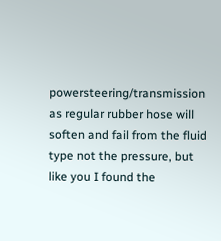powersteering/transmission as regular rubber hose will soften and fail from the fluid type not the pressure, but like you I found the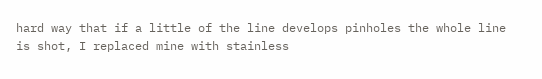hard way that if a little of the line develops pinholes the whole line is shot, I replaced mine with stainless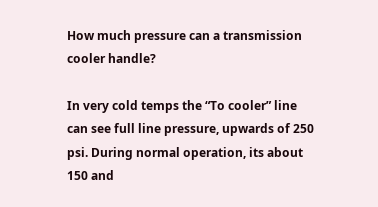How much pressure can a transmission cooler handle?

In very cold temps the “To cooler” line can see full line pressure, upwards of 250 psi. During normal operation, its about 150 and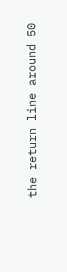the return line around 50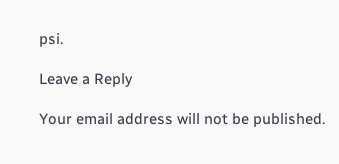psi.

Leave a Reply

Your email address will not be published.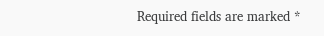Required fields are marked *